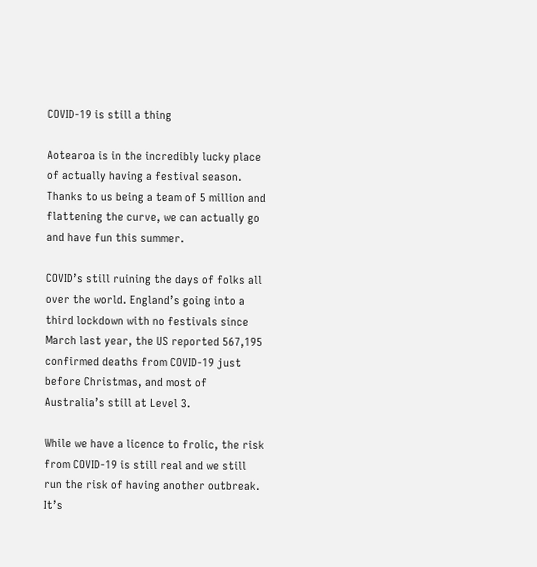COVID-19 is still a thing

Aotearoa is in the incredibly lucky place of actually having a festival season. Thanks to us being a team of 5 million and flattening the curve, we can actually go and have fun this summer.

COVID’s still ruining the days of folks all over the world. England’s going into a third lockdown with no festivals since March last year, the US reported 567,195 confirmed deaths from COVID-19 just before Christmas, and most of Australia’s still at Level 3.

While we have a licence to frolic, the risk from COVID-19 is still real and we still run the risk of having another outbreak. It’s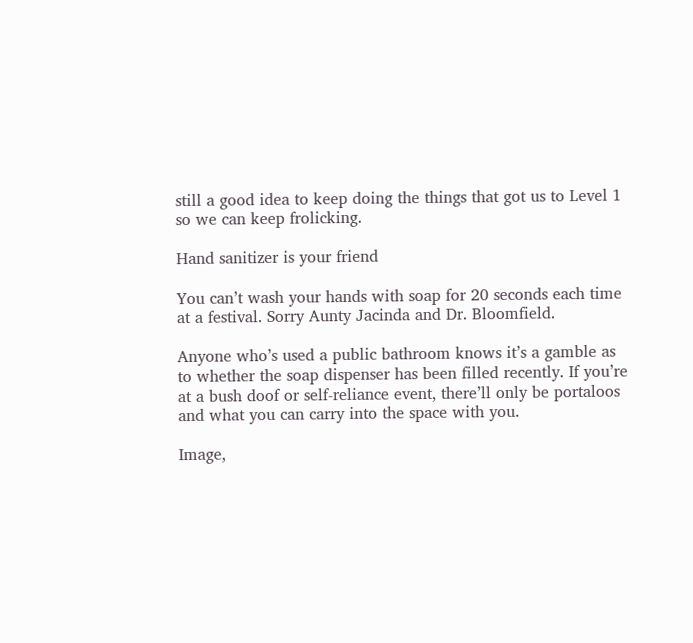still a good idea to keep doing the things that got us to Level 1 so we can keep frolicking.

Hand sanitizer is your friend

You can’t wash your hands with soap for 20 seconds each time at a festival. Sorry Aunty Jacinda and Dr. Bloomfield.

Anyone who’s used a public bathroom knows it’s a gamble as to whether the soap dispenser has been filled recently. If you’re at a bush doof or self-reliance event, there’ll only be portaloos and what you can carry into the space with you.

Image,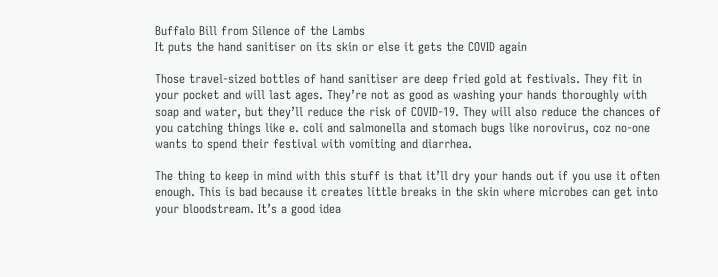Buffalo Bill from Silence of the Lambs
It puts the hand sanitiser on its skin or else it gets the COVID again

Those travel-sized bottles of hand sanitiser are deep fried gold at festivals. They fit in your pocket and will last ages. They’re not as good as washing your hands thoroughly with soap and water, but they’ll reduce the risk of COVID-19. They will also reduce the chances of you catching things like e. coli and salmonella and stomach bugs like norovirus, coz no-one wants to spend their festival with vomiting and diarrhea.

The thing to keep in mind with this stuff is that it’ll dry your hands out if you use it often enough. This is bad because it creates little breaks in the skin where microbes can get into your bloodstream. It’s a good idea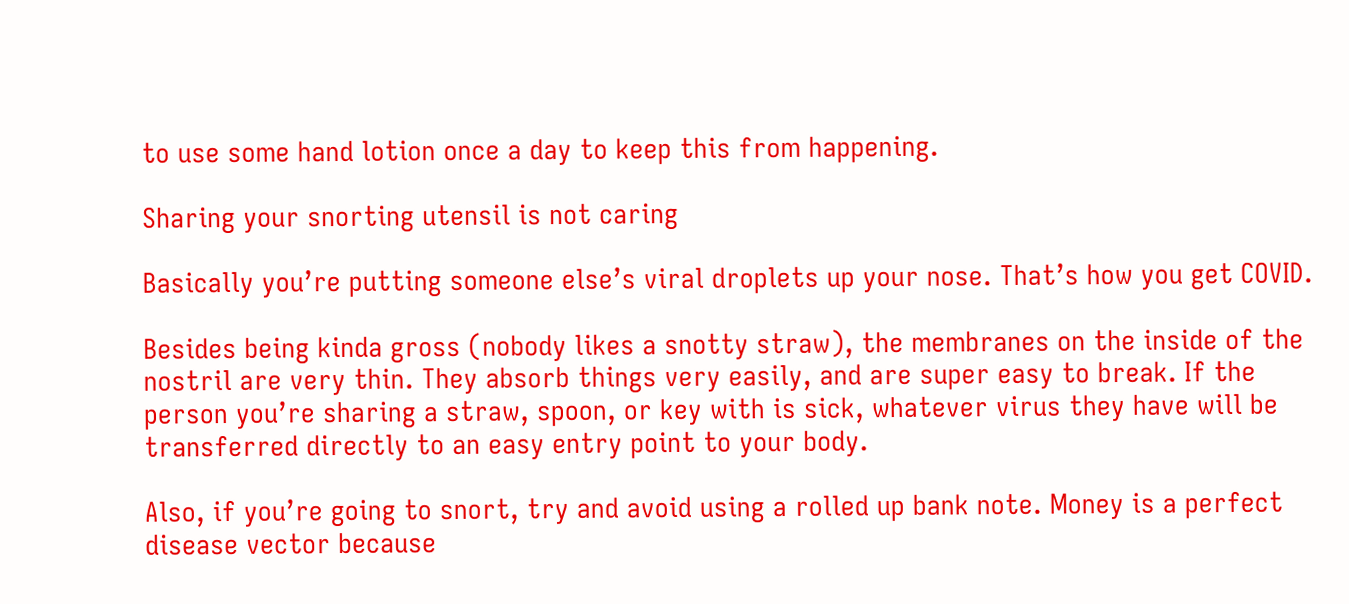to use some hand lotion once a day to keep this from happening.

Sharing your snorting utensil is not caring

Basically you’re putting someone else’s viral droplets up your nose. That’s how you get COVID.

Besides being kinda gross (nobody likes a snotty straw), the membranes on the inside of the nostril are very thin. They absorb things very easily, and are super easy to break. If the person you’re sharing a straw, spoon, or key with is sick, whatever virus they have will be transferred directly to an easy entry point to your body.

Also, if you’re going to snort, try and avoid using a rolled up bank note. Money is a perfect disease vector because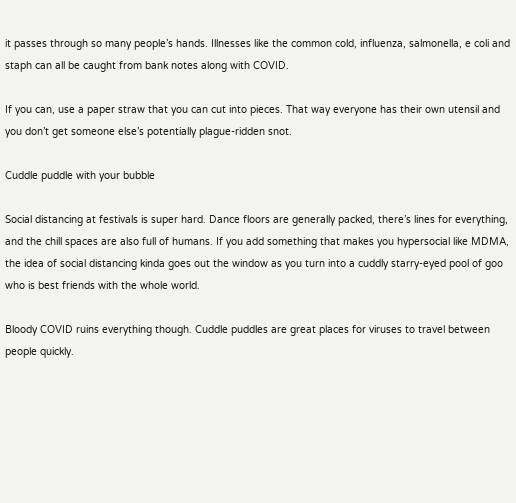it passes through so many people’s hands. Illnesses like the common cold, influenza, salmonella, e coli and staph can all be caught from bank notes along with COVID.

If you can, use a paper straw that you can cut into pieces. That way everyone has their own utensil and you don’t get someone else’s potentially plague-ridden snot.

Cuddle puddle with your bubble

Social distancing at festivals is super hard. Dance floors are generally packed, there’s lines for everything, and the chill spaces are also full of humans. If you add something that makes you hypersocial like MDMA, the idea of social distancing kinda goes out the window as you turn into a cuddly starry-eyed pool of goo who is best friends with the whole world.

Bloody COVID ruins everything though. Cuddle puddles are great places for viruses to travel between people quickly.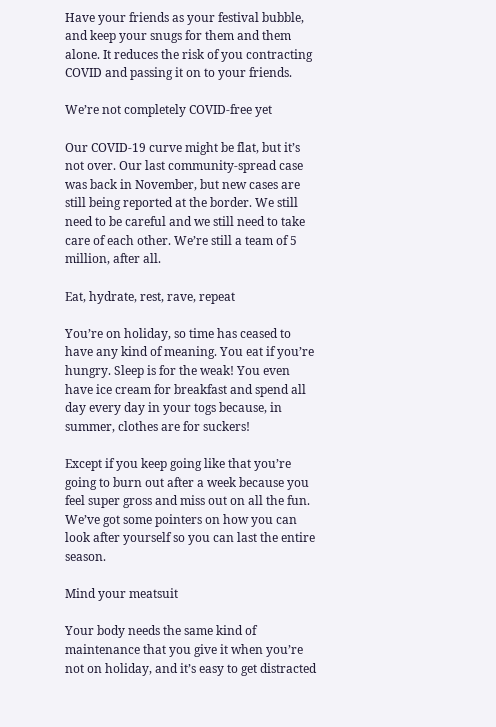Have your friends as your festival bubble, and keep your snugs for them and them alone. It reduces the risk of you contracting COVID and passing it on to your friends.

We’re not completely COVID-free yet

Our COVID-19 curve might be flat, but it’s not over. Our last community-spread case was back in November, but new cases are still being reported at the border. We still need to be careful and we still need to take care of each other. We’re still a team of 5 million, after all.

Eat, hydrate, rest, rave, repeat

You’re on holiday, so time has ceased to have any kind of meaning. You eat if you’re hungry. Sleep is for the weak! You even have ice cream for breakfast and spend all day every day in your togs because, in summer, clothes are for suckers!

Except if you keep going like that you’re going to burn out after a week because you feel super gross and miss out on all the fun. We’ve got some pointers on how you can look after yourself so you can last the entire season.

Mind your meatsuit

Your body needs the same kind of maintenance that you give it when you’re not on holiday, and it’s easy to get distracted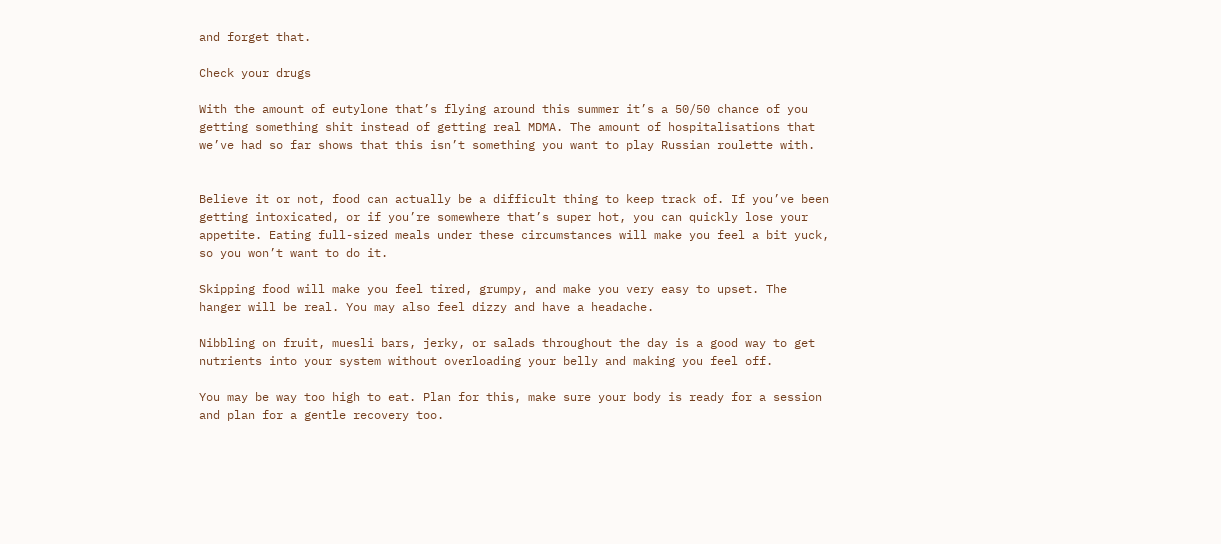and forget that.

Check your drugs

With the amount of eutylone that’s flying around this summer it’s a 50/50 chance of you getting something shit instead of getting real MDMA. The amount of hospitalisations that we’ve had so far shows that this isn’t something you want to play Russian roulette with.


Believe it or not, food can actually be a difficult thing to keep track of. If you’ve been getting intoxicated, or if you’re somewhere that’s super hot, you can quickly lose your appetite. Eating full-sized meals under these circumstances will make you feel a bit yuck, so you won’t want to do it.

Skipping food will make you feel tired, grumpy, and make you very easy to upset. The hanger will be real. You may also feel dizzy and have a headache.

Nibbling on fruit, muesli bars, jerky, or salads throughout the day is a good way to get nutrients into your system without overloading your belly and making you feel off.

You may be way too high to eat. Plan for this, make sure your body is ready for a session and plan for a gentle recovery too.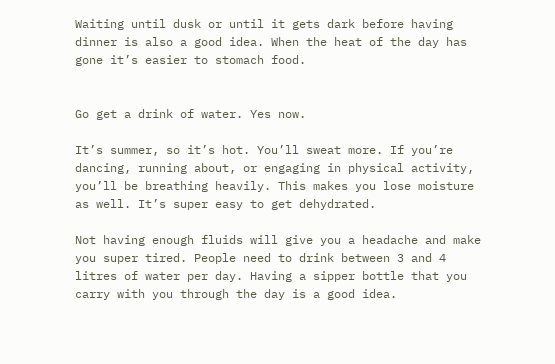Waiting until dusk or until it gets dark before having dinner is also a good idea. When the heat of the day has gone it’s easier to stomach food.


Go get a drink of water. Yes now.

It’s summer, so it’s hot. You’ll sweat more. If you’re dancing, running about, or engaging in physical activity, you’ll be breathing heavily. This makes you lose moisture as well. It’s super easy to get dehydrated.

Not having enough fluids will give you a headache and make you super tired. People need to drink between 3 and 4 litres of water per day. Having a sipper bottle that you carry with you through the day is a good idea.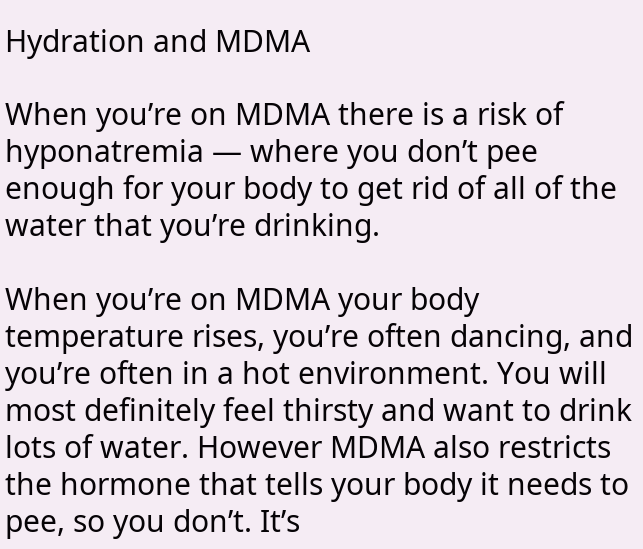Hydration and MDMA

When you’re on MDMA there is a risk of hyponatremia — where you don’t pee enough for your body to get rid of all of the water that you’re drinking.

When you’re on MDMA your body temperature rises, you’re often dancing, and you’re often in a hot environment. You will most definitely feel thirsty and want to drink lots of water. However MDMA also restricts the hormone that tells your body it needs to pee, so you don’t. It’s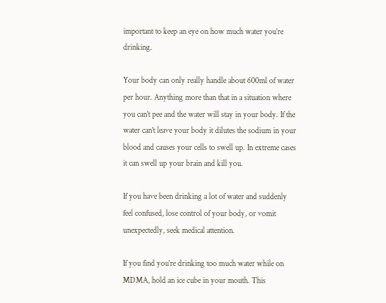important to keep an eye on how much water you’re drinking.

Your body can only really handle about 600ml of water per hour. Anything more than that in a situation where you can’t pee and the water will stay in your body. If the water can’t leave your body it dilutes the sodium in your blood and causes your cells to swell up. In extreme cases it can swell up your brain and kill you.

If you have been drinking a lot of water and suddenly feel confused, lose control of your body, or vomit unexpectedly, seek medical attention.

If you find you’re drinking too much water while on MDMA, hold an ice cube in your mouth. This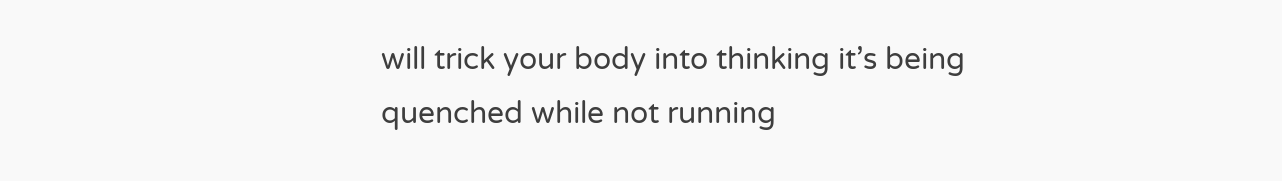will trick your body into thinking it’s being quenched while not running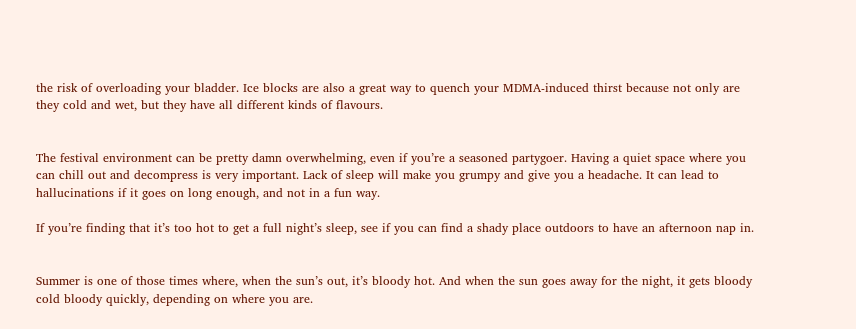the risk of overloading your bladder. Ice blocks are also a great way to quench your MDMA-induced thirst because not only are they cold and wet, but they have all different kinds of flavours.


The festival environment can be pretty damn overwhelming, even if you’re a seasoned partygoer. Having a quiet space where you can chill out and decompress is very important. Lack of sleep will make you grumpy and give you a headache. It can lead to hallucinations if it goes on long enough, and not in a fun way.

If you’re finding that it’s too hot to get a full night’s sleep, see if you can find a shady place outdoors to have an afternoon nap in.


Summer is one of those times where, when the sun’s out, it’s bloody hot. And when the sun goes away for the night, it gets bloody cold bloody quickly, depending on where you are.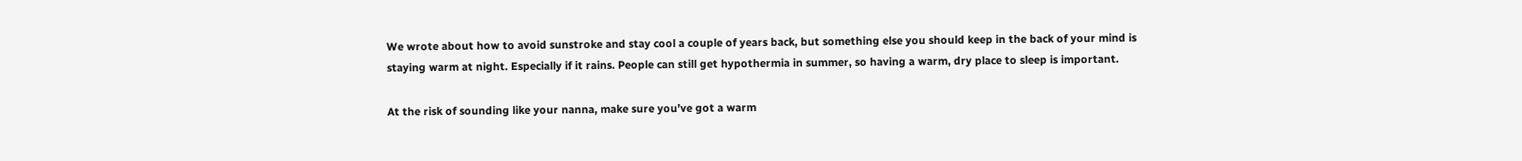We wrote about how to avoid sunstroke and stay cool a couple of years back, but something else you should keep in the back of your mind is staying warm at night. Especially if it rains. People can still get hypothermia in summer, so having a warm, dry place to sleep is important.

At the risk of sounding like your nanna, make sure you’ve got a warm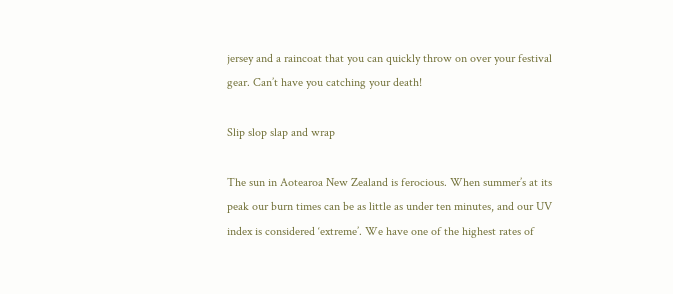jersey and a raincoat that you can quickly throw on over your festival gear. Can’t have you catching your death!

Slip slop slap and wrap

The sun in Aotearoa New Zealand is ferocious. When summer’s at its peak our burn times can be as little as under ten minutes, and our UV index is considered ‘extreme’. We have one of the highest rates of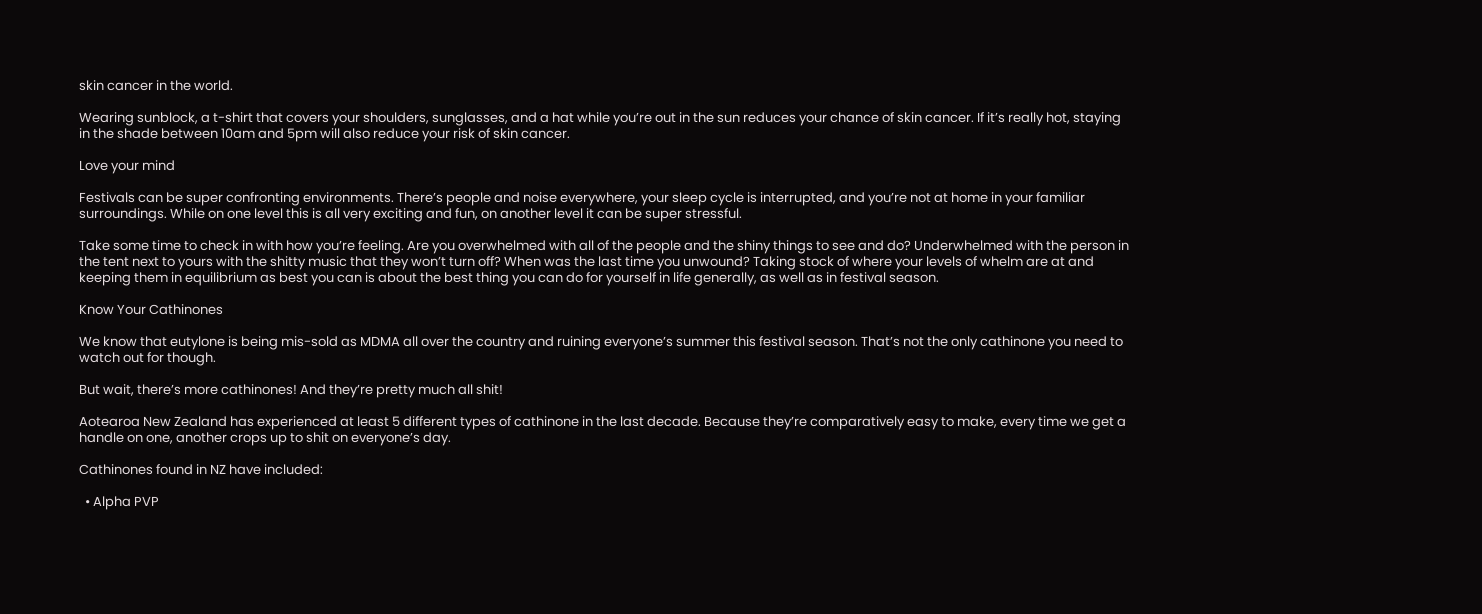skin cancer in the world.

Wearing sunblock, a t-shirt that covers your shoulders, sunglasses, and a hat while you’re out in the sun reduces your chance of skin cancer. If it’s really hot, staying in the shade between 10am and 5pm will also reduce your risk of skin cancer.

Love your mind

Festivals can be super confronting environments. There’s people and noise everywhere, your sleep cycle is interrupted, and you’re not at home in your familiar surroundings. While on one level this is all very exciting and fun, on another level it can be super stressful.

Take some time to check in with how you’re feeling. Are you overwhelmed with all of the people and the shiny things to see and do? Underwhelmed with the person in the tent next to yours with the shitty music that they won’t turn off? When was the last time you unwound? Taking stock of where your levels of whelm are at and keeping them in equilibrium as best you can is about the best thing you can do for yourself in life generally, as well as in festival season.

Know Your Cathinones

We know that eutylone is being mis-sold as MDMA all over the country and ruining everyone’s summer this festival season. That’s not the only cathinone you need to watch out for though.

But wait, there’s more cathinones! And they’re pretty much all shit!

Aotearoa New Zealand has experienced at least 5 different types of cathinone in the last decade. Because they’re comparatively easy to make, every time we get a handle on one, another crops up to shit on everyone’s day.

Cathinones found in NZ have included:

  • Alpha PVP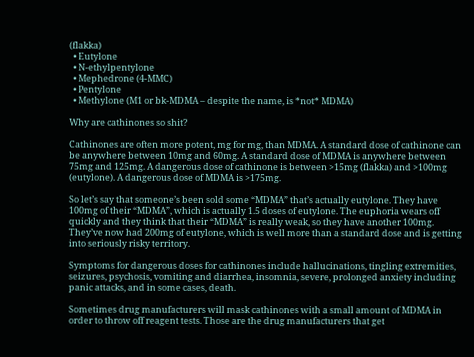(flakka)
  • Eutylone
  • N-ethylpentylone
  • Mephedrone (4-MMC)
  • Pentylone
  • Methylone (M1 or bk-MDMA – despite the name, is *not* MDMA)

Why are cathinones so shit?

Cathinones are often more potent, mg for mg, than MDMA. A standard dose of cathinone can be anywhere between 10mg and 60mg. A standard dose of MDMA is anywhere between 75mg and 125mg. A dangerous dose of cathinone is between >15mg (flakka) and >100mg (eutylone). A dangerous dose of MDMA is >175mg.

So let’s say that someone’s been sold some “MDMA” that’s actually eutylone. They have 100mg of their “MDMA”, which is actually 1.5 doses of eutylone. The euphoria wears off quickly and they think that their “MDMA” is really weak, so they have another 100mg. They’ve now had 200mg of eutylone, which is well more than a standard dose and is getting into seriously risky territory.

Symptoms for dangerous doses for cathinones include hallucinations, tingling extremities, seizures, psychosis, vomiting and diarrhea, insomnia, severe, prolonged anxiety including panic attacks, and in some cases, death.

Sometimes drug manufacturers will mask cathinones with a small amount of MDMA in order to throw off reagent tests. Those are the drug manufacturers that get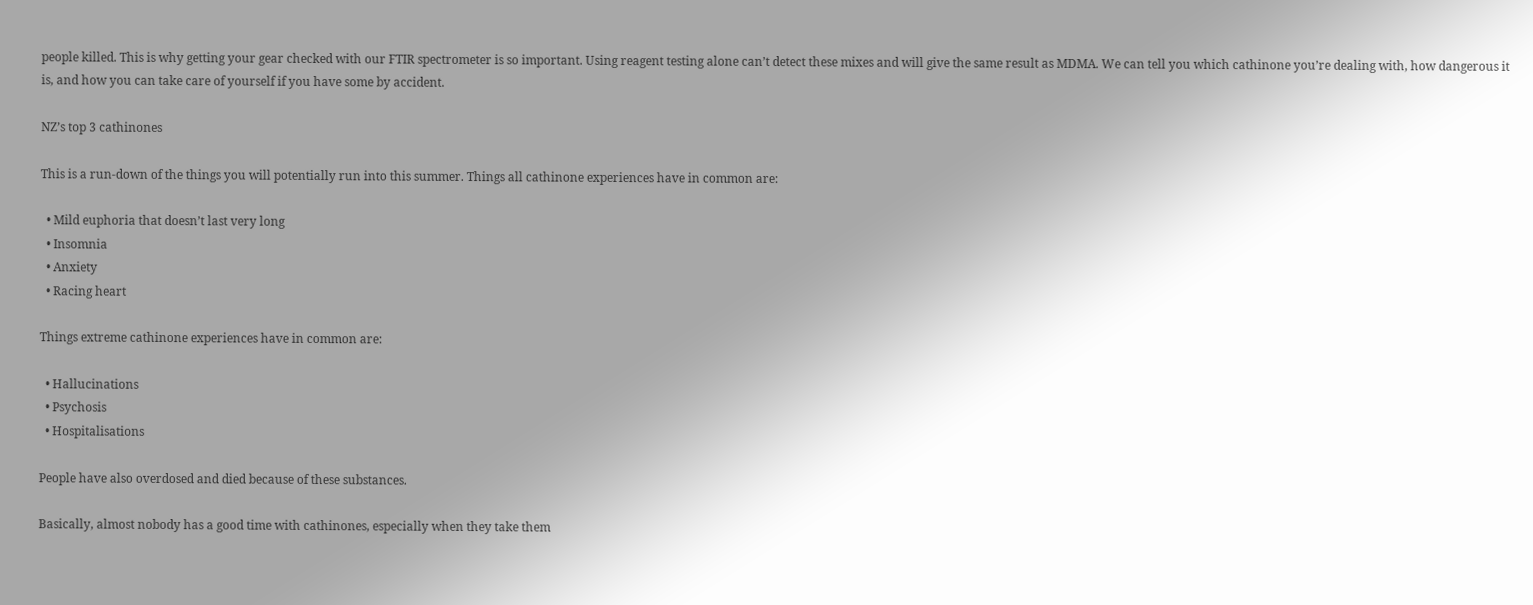people killed. This is why getting your gear checked with our FTIR spectrometer is so important. Using reagent testing alone can’t detect these mixes and will give the same result as MDMA. We can tell you which cathinone you’re dealing with, how dangerous it is, and how you can take care of yourself if you have some by accident.

NZ’s top 3 cathinones

This is a run-down of the things you will potentially run into this summer. Things all cathinone experiences have in common are:

  • Mild euphoria that doesn’t last very long
  • Insomnia
  • Anxiety
  • Racing heart

Things extreme cathinone experiences have in common are:

  • Hallucinations
  • Psychosis
  • Hospitalisations

People have also overdosed and died because of these substances.

Basically, almost nobody has a good time with cathinones, especially when they take them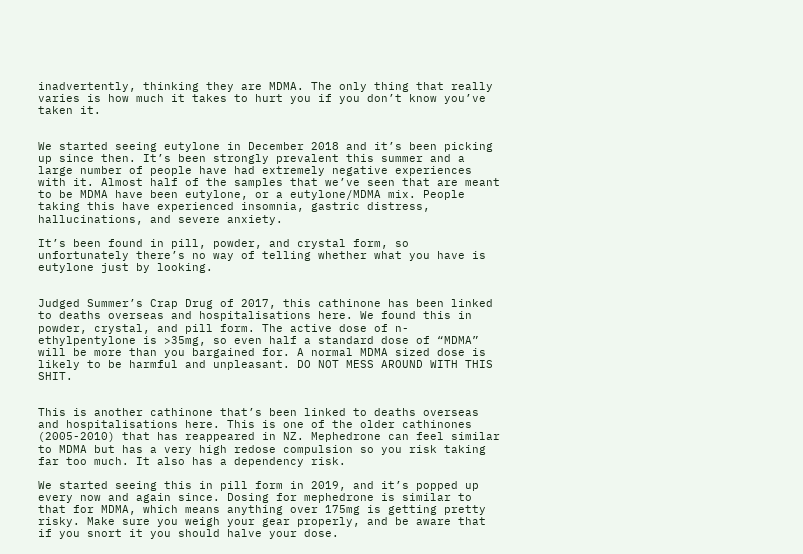inadvertently, thinking they are MDMA. The only thing that really varies is how much it takes to hurt you if you don’t know you’ve taken it.


We started seeing eutylone in December 2018 and it’s been picking up since then. It’s been strongly prevalent this summer and a large number of people have had extremely negative experiences with it. Almost half of the samples that we’ve seen that are meant to be MDMA have been eutylone, or a eutylone/MDMA mix. People taking this have experienced insomnia, gastric distress, hallucinations, and severe anxiety.

It’s been found in pill, powder, and crystal form, so unfortunately there’s no way of telling whether what you have is eutylone just by looking.


Judged Summer’s Crap Drug of 2017, this cathinone has been linked to deaths overseas and hospitalisations here. We found this in powder, crystal, and pill form. The active dose of n-ethylpentylone is >35mg, so even half a standard dose of “MDMA” will be more than you bargained for. A normal MDMA sized dose is likely to be harmful and unpleasant. DO NOT MESS AROUND WITH THIS SHIT.


This is another cathinone that’s been linked to deaths overseas and hospitalisations here. This is one of the older cathinones (2005-2010) that has reappeared in NZ. Mephedrone can feel similar to MDMA but has a very high redose compulsion so you risk taking far too much. It also has a dependency risk.

We started seeing this in pill form in 2019, and it’s popped up every now and again since. Dosing for mephedrone is similar to that for MDMA, which means anything over 175mg is getting pretty risky. Make sure you weigh your gear properly, and be aware that if you snort it you should halve your dose.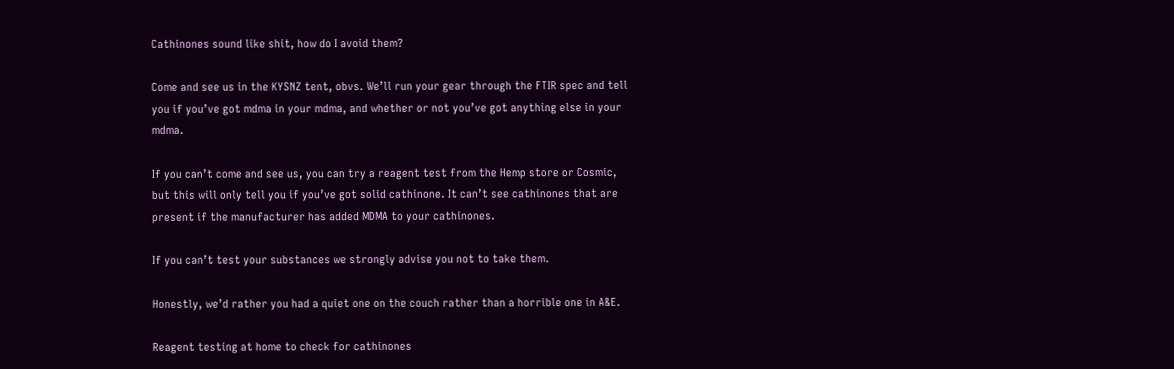Cathinones sound like shit, how do I avoid them?

Come and see us in the KYSNZ tent, obvs. We’ll run your gear through the FTIR spec and tell you if you’ve got mdma in your mdma, and whether or not you’ve got anything else in your mdma.

If you can’t come and see us, you can try a reagent test from the Hemp store or Cosmic, but this will only tell you if you’ve got solid cathinone. It can’t see cathinones that are present if the manufacturer has added MDMA to your cathinones.

If you can’t test your substances we strongly advise you not to take them.

Honestly, we’d rather you had a quiet one on the couch rather than a horrible one in A&E.

Reagent testing at home to check for cathinones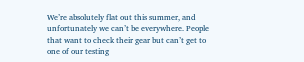We’re absolutely flat out this summer, and unfortunately we can’t be everywhere. People that want to check their gear but can’t get to one of our testing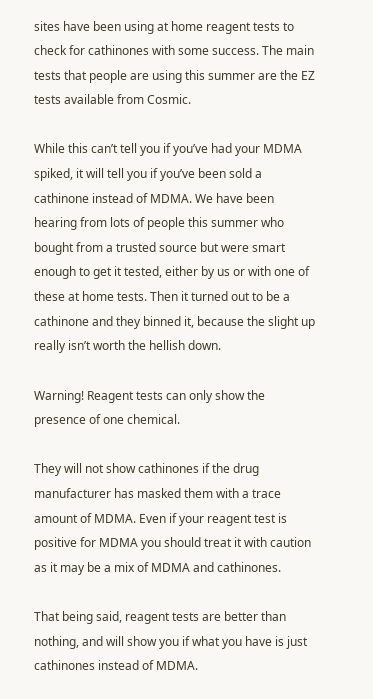sites have been using at home reagent tests to check for cathinones with some success. The main tests that people are using this summer are the EZ tests available from Cosmic.

While this can’t tell you if you’ve had your MDMA spiked, it will tell you if you’ve been sold a cathinone instead of MDMA. We have been hearing from lots of people this summer who bought from a trusted source but were smart enough to get it tested, either by us or with one of these at home tests. Then it turned out to be a cathinone and they binned it, because the slight up really isn’t worth the hellish down.

Warning! Reagent tests can only show the presence of one chemical.

They will not show cathinones if the drug manufacturer has masked them with a trace amount of MDMA. Even if your reagent test is positive for MDMA you should treat it with caution as it may be a mix of MDMA and cathinones.

That being said, reagent tests are better than nothing, and will show you if what you have is just cathinones instead of MDMA.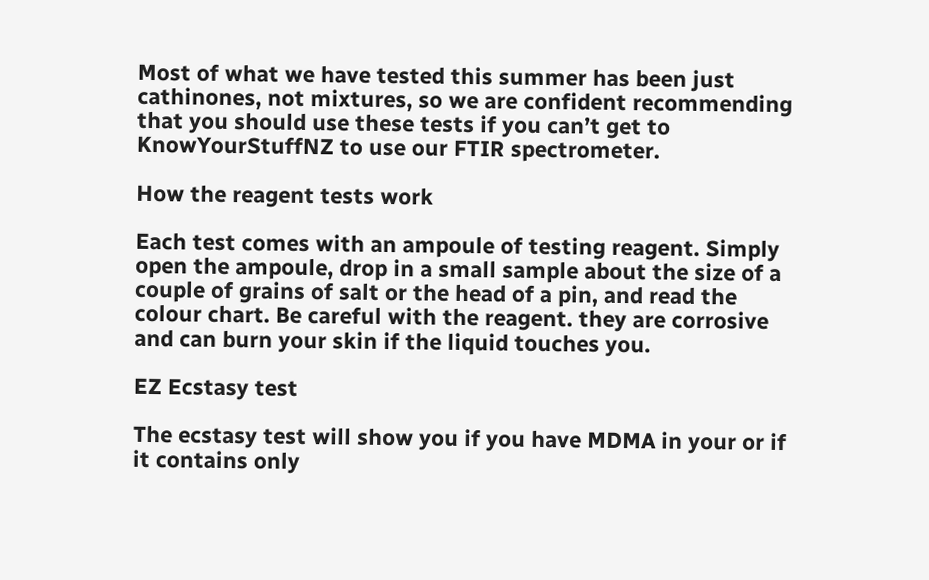Most of what we have tested this summer has been just cathinones, not mixtures, so we are confident recommending that you should use these tests if you can’t get to KnowYourStuffNZ to use our FTIR spectrometer.

How the reagent tests work

Each test comes with an ampoule of testing reagent. Simply open the ampoule, drop in a small sample about the size of a couple of grains of salt or the head of a pin, and read the colour chart. Be careful with the reagent. they are corrosive and can burn your skin if the liquid touches you.

EZ Ecstasy test

The ecstasy test will show you if you have MDMA in your or if it contains only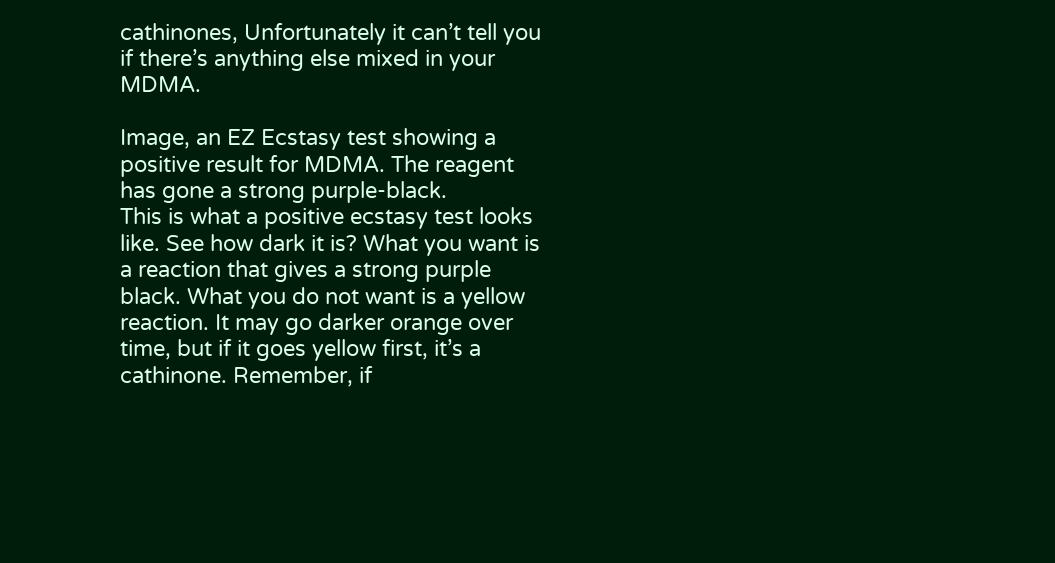cathinones, Unfortunately it can’t tell you if there’s anything else mixed in your MDMA.

Image, an EZ Ecstasy test showing a positive result for MDMA. The reagent has gone a strong purple-black.
This is what a positive ecstasy test looks like. See how dark it is? What you want is a reaction that gives a strong purple black. What you do not want is a yellow reaction. It may go darker orange over time, but if it goes yellow first, it’s a cathinone. Remember, if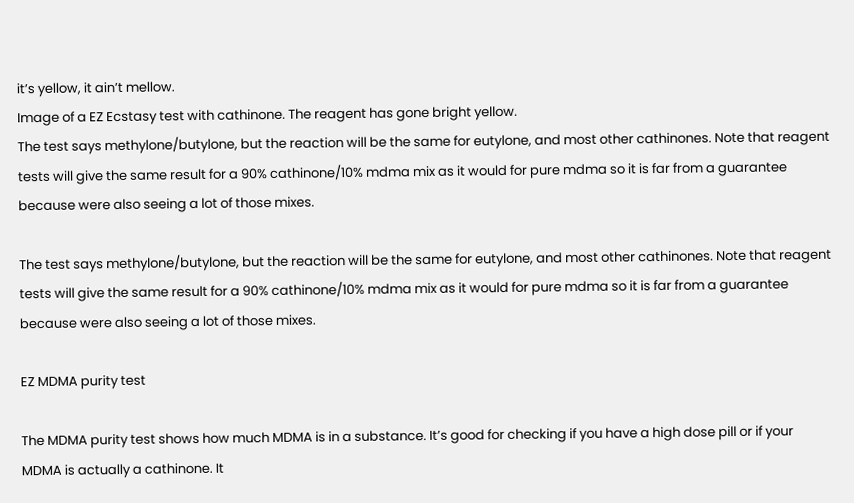it’s yellow, it ain’t mellow.
Image of a EZ Ecstasy test with cathinone. The reagent has gone bright yellow.
The test says methylone/butylone, but the reaction will be the same for eutylone, and most other cathinones. Note that reagent tests will give the same result for a 90% cathinone/10% mdma mix as it would for pure mdma so it is far from a guarantee because were also seeing a lot of those mixes.

The test says methylone/butylone, but the reaction will be the same for eutylone, and most other cathinones. Note that reagent tests will give the same result for a 90% cathinone/10% mdma mix as it would for pure mdma so it is far from a guarantee because were also seeing a lot of those mixes.

EZ MDMA purity test

The MDMA purity test shows how much MDMA is in a substance. It’s good for checking if you have a high dose pill or if your MDMA is actually a cathinone. It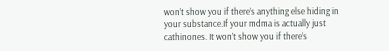won’t show you if there’s anything else hiding in your substance.If your mdma is actually just cathinones. It won’t show you if there’s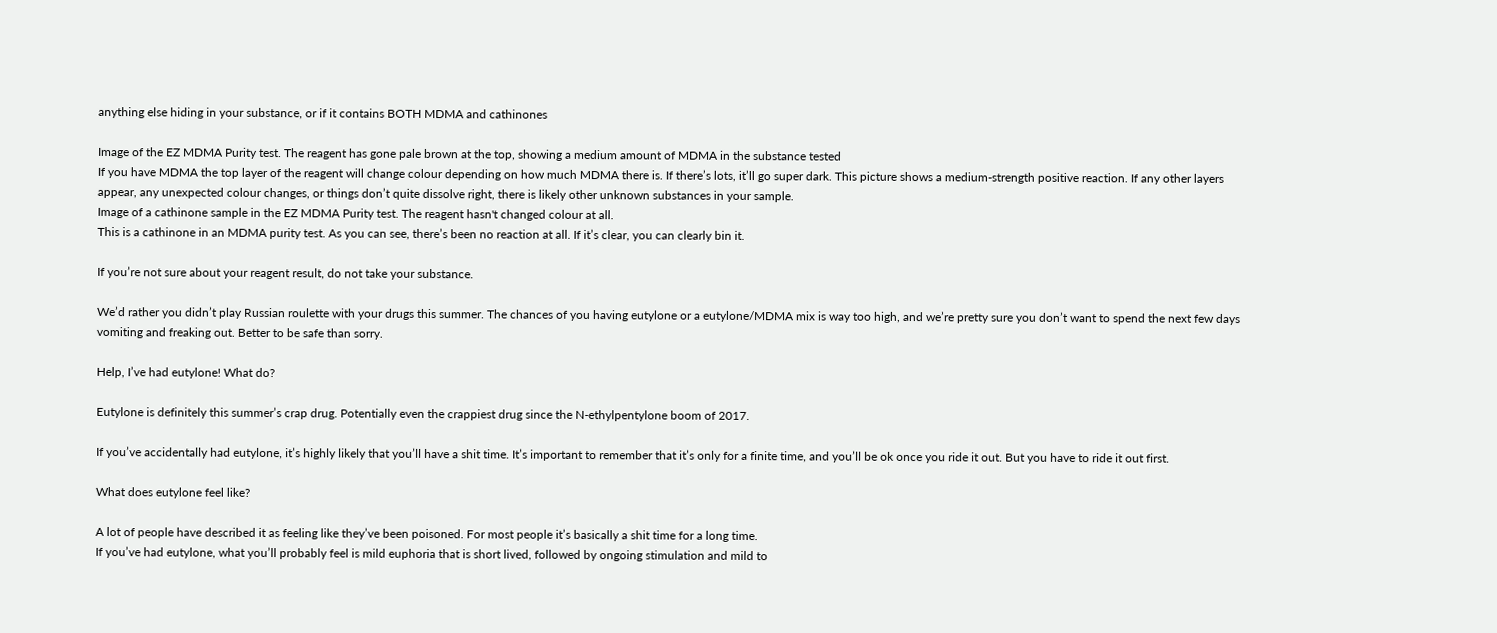anything else hiding in your substance, or if it contains BOTH MDMA and cathinones

Image of the EZ MDMA Purity test. The reagent has gone pale brown at the top, showing a medium amount of MDMA in the substance tested
If you have MDMA the top layer of the reagent will change colour depending on how much MDMA there is. If there’s lots, it’ll go super dark. This picture shows a medium-strength positive reaction. If any other layers appear, any unexpected colour changes, or things don’t quite dissolve right, there is likely other unknown substances in your sample.
Image of a cathinone sample in the EZ MDMA Purity test. The reagent hasn't changed colour at all.
This is a cathinone in an MDMA purity test. As you can see, there’s been no reaction at all. If it’s clear, you can clearly bin it.

If you’re not sure about your reagent result, do not take your substance.

We’d rather you didn’t play Russian roulette with your drugs this summer. The chances of you having eutylone or a eutylone/MDMA mix is way too high, and we’re pretty sure you don’t want to spend the next few days vomiting and freaking out. Better to be safe than sorry.

Help, I’ve had eutylone! What do?

Eutylone is definitely this summer’s crap drug. Potentially even the crappiest drug since the N-ethylpentylone boom of 2017.

If you’ve accidentally had eutylone, it’s highly likely that you’ll have a shit time. It’s important to remember that it’s only for a finite time, and you’ll be ok once you ride it out. But you have to ride it out first.

What does eutylone feel like?

A lot of people have described it as feeling like they’ve been poisoned. For most people it’s basically a shit time for a long time.
If you’ve had eutylone, what you’ll probably feel is mild euphoria that is short lived, followed by ongoing stimulation and mild to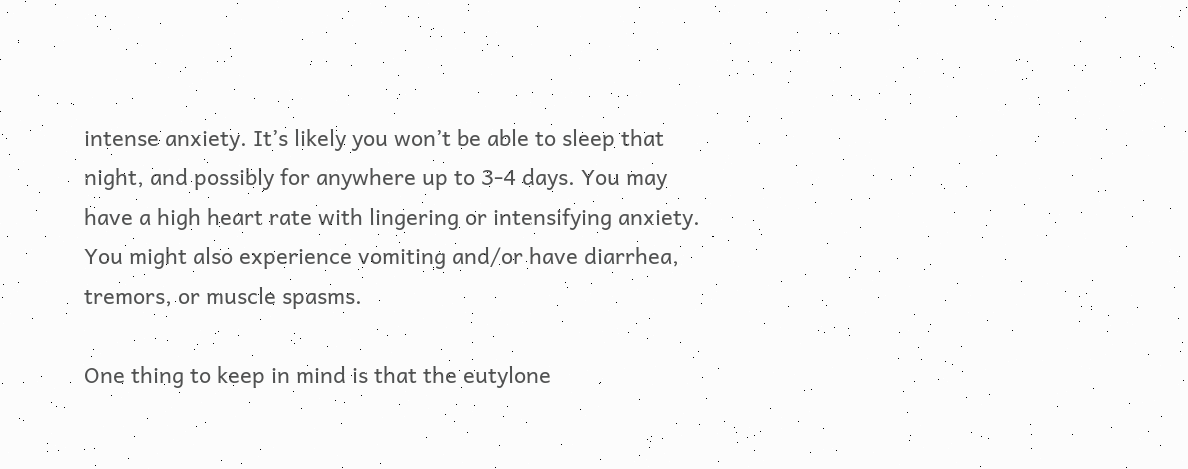intense anxiety. It’s likely you won’t be able to sleep that night, and possibly for anywhere up to 3-4 days. You may have a high heart rate with lingering or intensifying anxiety. You might also experience vomiting and/or have diarrhea, tremors, or muscle spasms.

One thing to keep in mind is that the eutylone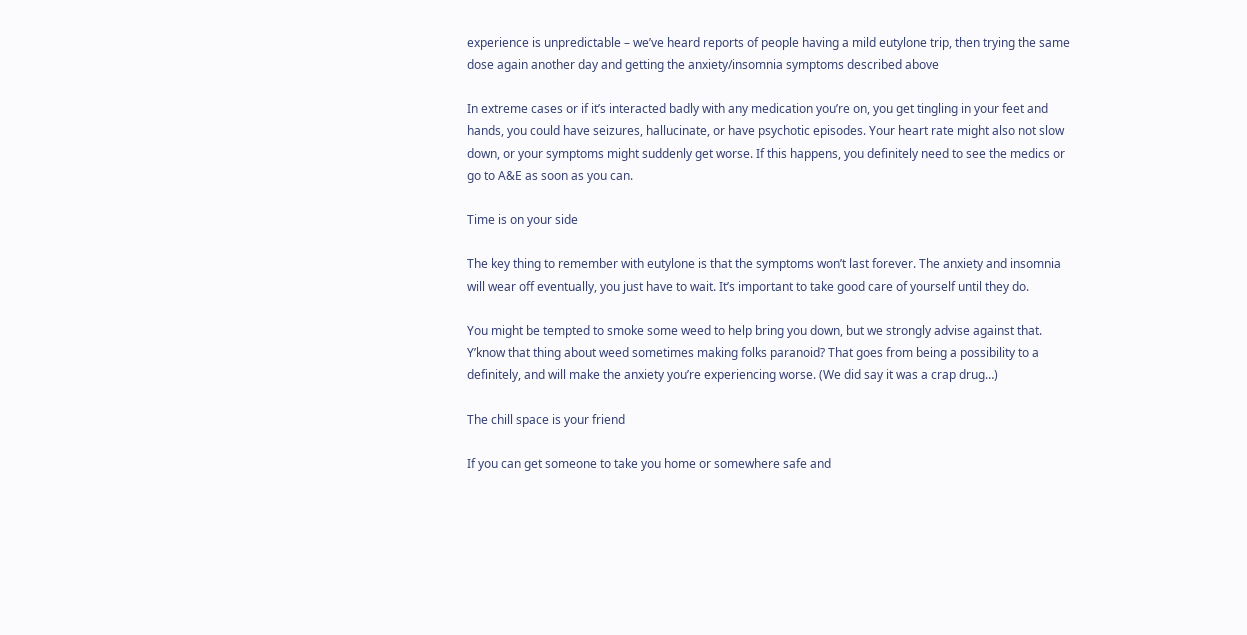experience is unpredictable – we’ve heard reports of people having a mild eutylone trip, then trying the same dose again another day and getting the anxiety/insomnia symptoms described above

In extreme cases or if it’s interacted badly with any medication you’re on, you get tingling in your feet and hands, you could have seizures, hallucinate, or have psychotic episodes. Your heart rate might also not slow down, or your symptoms might suddenly get worse. If this happens, you definitely need to see the medics or go to A&E as soon as you can.

Time is on your side

The key thing to remember with eutylone is that the symptoms won’t last forever. The anxiety and insomnia will wear off eventually, you just have to wait. It’s important to take good care of yourself until they do.

You might be tempted to smoke some weed to help bring you down, but we strongly advise against that. Y’know that thing about weed sometimes making folks paranoid? That goes from being a possibility to a definitely, and will make the anxiety you’re experiencing worse. (We did say it was a crap drug…)

The chill space is your friend

If you can get someone to take you home or somewhere safe and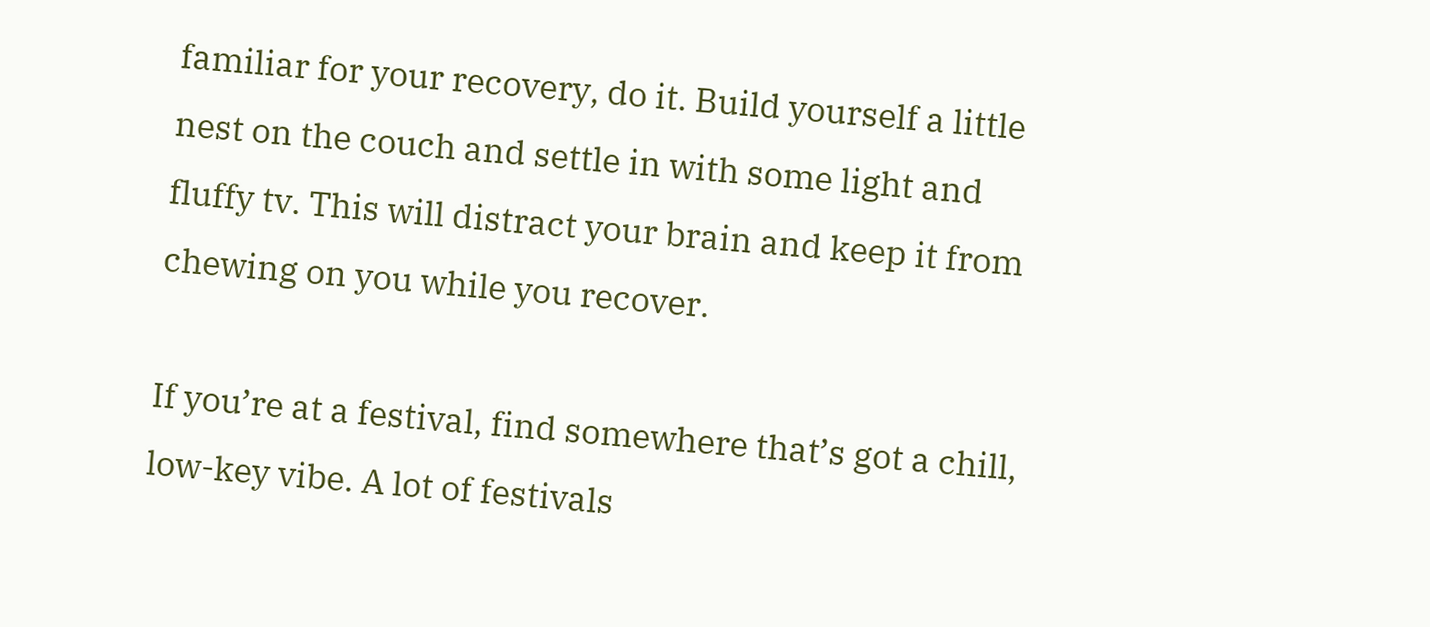familiar for your recovery, do it. Build yourself a little nest on the couch and settle in with some light and fluffy tv. This will distract your brain and keep it from chewing on you while you recover.

If you’re at a festival, find somewhere that’s got a chill, low-key vibe. A lot of festivals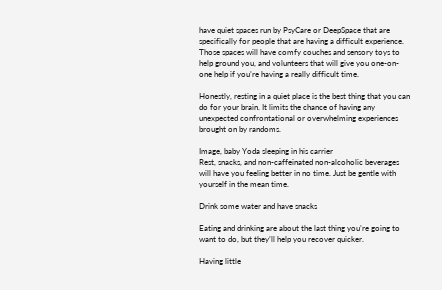have quiet spaces run by PsyCare or DeepSpace that are specifically for people that are having a difficult experience. Those spaces will have comfy couches and sensory toys to help ground you, and volunteers that will give you one-on-one help if you’re having a really difficult time.

Honestly, resting in a quiet place is the best thing that you can do for your brain. It limits the chance of having any unexpected confrontational or overwhelming experiences brought on by randoms.

Image, baby Yoda sleeping in his carrier
Rest, snacks, and non-caffeinated non-alcoholic beverages will have you feeling better in no time. Just be gentle with yourself in the mean time.

Drink some water and have snacks

Eating and drinking are about the last thing you’re going to want to do, but they’ll help you recover quicker.

Having little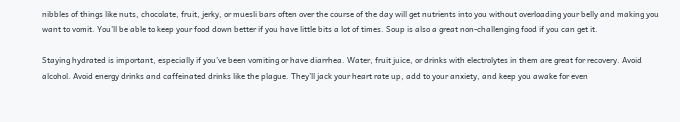nibbles of things like nuts, chocolate, fruit, jerky, or muesli bars often over the course of the day will get nutrients into you without overloading your belly and making you want to vomit. You’ll be able to keep your food down better if you have little bits a lot of times. Soup is also a great non-challenging food if you can get it.

Staying hydrated is important, especially if you’ve been vomiting or have diarrhea. Water, fruit juice, or drinks with electrolytes in them are great for recovery. Avoid alcohol. Avoid energy drinks and caffeinated drinks like the plague. They’ll jack your heart rate up, add to your anxiety, and keep you awake for even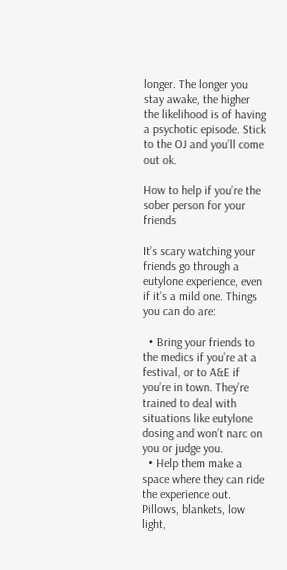longer. The longer you stay awake, the higher the likelihood is of having a psychotic episode. Stick to the OJ and you’ll come out ok.

How to help if you’re the sober person for your friends

It’s scary watching your friends go through a eutylone experience, even if it’s a mild one. Things you can do are:

  • Bring your friends to the medics if you’re at a festival, or to A&E if you’re in town. They’re trained to deal with situations like eutylone dosing and won’t narc on you or judge you.
  • Help them make a space where they can ride the experience out. Pillows, blankets, low light,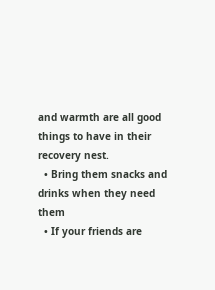and warmth are all good things to have in their recovery nest.
  • Bring them snacks and drinks when they need them
  • If your friends are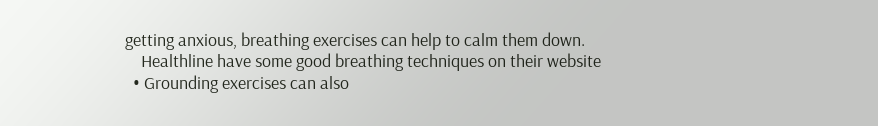getting anxious, breathing exercises can help to calm them down.
    Healthline have some good breathing techniques on their website
  • Grounding exercises can also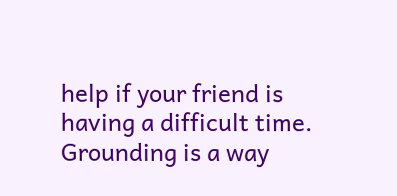help if your friend is having a difficult time. Grounding is a way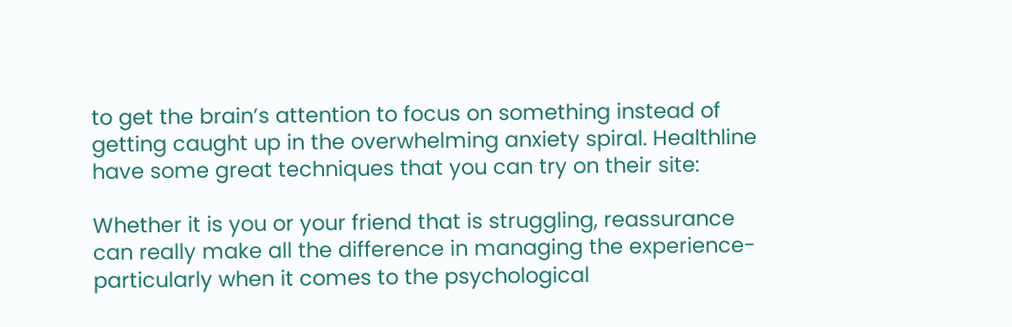to get the brain’s attention to focus on something instead of getting caught up in the overwhelming anxiety spiral. Healthline have some great techniques that you can try on their site:

Whether it is you or your friend that is struggling, reassurance can really make all the difference in managing the experience- particularly when it comes to the psychological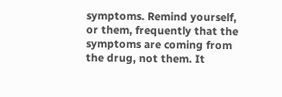symptoms. Remind yourself, or them, frequently that the symptoms are coming from the drug, not them. It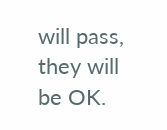will pass, they will be OK.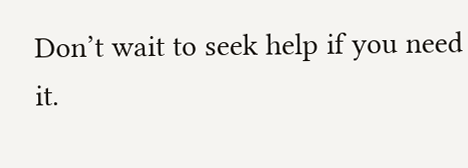Don’t wait to seek help if you need it.